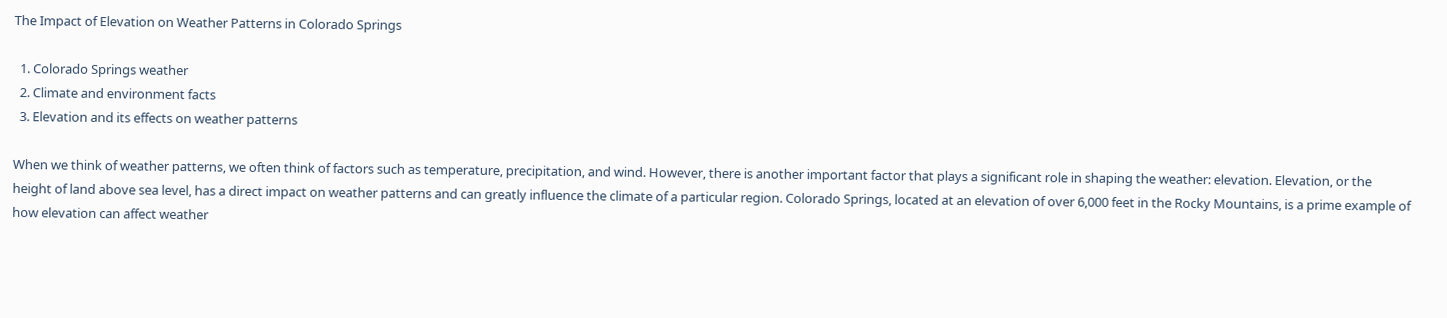The Impact of Elevation on Weather Patterns in Colorado Springs

  1. Colorado Springs weather
  2. Climate and environment facts
  3. Elevation and its effects on weather patterns

When we think of weather patterns, we often think of factors such as temperature, precipitation, and wind. However, there is another important factor that plays a significant role in shaping the weather: elevation. Elevation, or the height of land above sea level, has a direct impact on weather patterns and can greatly influence the climate of a particular region. Colorado Springs, located at an elevation of over 6,000 feet in the Rocky Mountains, is a prime example of how elevation can affect weather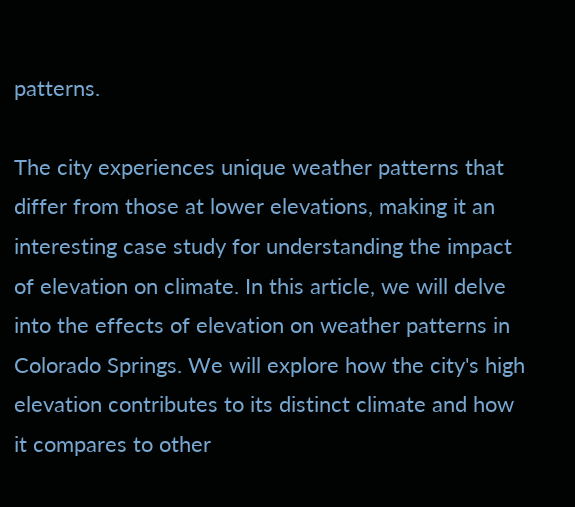patterns.

The city experiences unique weather patterns that differ from those at lower elevations, making it an interesting case study for understanding the impact of elevation on climate. In this article, we will delve into the effects of elevation on weather patterns in Colorado Springs. We will explore how the city's high elevation contributes to its distinct climate and how it compares to other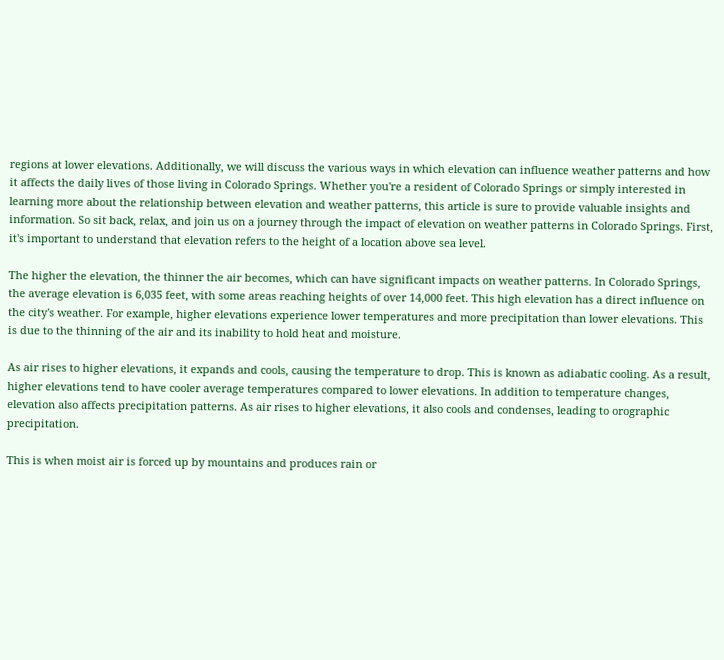regions at lower elevations. Additionally, we will discuss the various ways in which elevation can influence weather patterns and how it affects the daily lives of those living in Colorado Springs. Whether you're a resident of Colorado Springs or simply interested in learning more about the relationship between elevation and weather patterns, this article is sure to provide valuable insights and information. So sit back, relax, and join us on a journey through the impact of elevation on weather patterns in Colorado Springs. First, it's important to understand that elevation refers to the height of a location above sea level.

The higher the elevation, the thinner the air becomes, which can have significant impacts on weather patterns. In Colorado Springs, the average elevation is 6,035 feet, with some areas reaching heights of over 14,000 feet. This high elevation has a direct influence on the city's weather. For example, higher elevations experience lower temperatures and more precipitation than lower elevations. This is due to the thinning of the air and its inability to hold heat and moisture.

As air rises to higher elevations, it expands and cools, causing the temperature to drop. This is known as adiabatic cooling. As a result, higher elevations tend to have cooler average temperatures compared to lower elevations. In addition to temperature changes, elevation also affects precipitation patterns. As air rises to higher elevations, it also cools and condenses, leading to orographic precipitation.

This is when moist air is forced up by mountains and produces rain or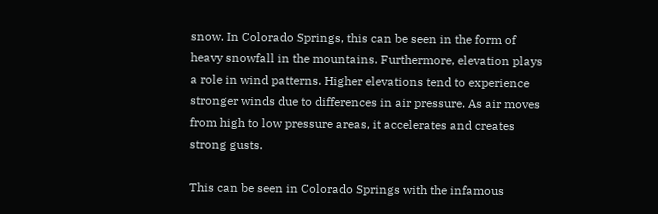snow. In Colorado Springs, this can be seen in the form of heavy snowfall in the mountains. Furthermore, elevation plays a role in wind patterns. Higher elevations tend to experience stronger winds due to differences in air pressure. As air moves from high to low pressure areas, it accelerates and creates strong gusts.

This can be seen in Colorado Springs with the infamous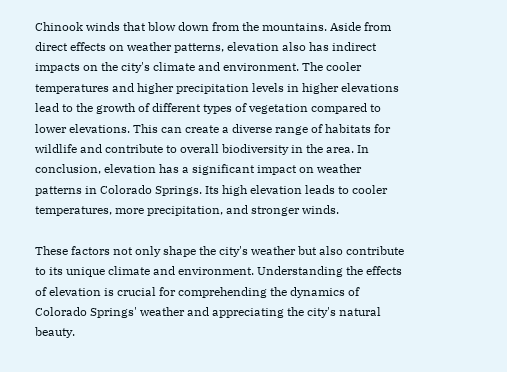Chinook winds that blow down from the mountains. Aside from direct effects on weather patterns, elevation also has indirect impacts on the city's climate and environment. The cooler temperatures and higher precipitation levels in higher elevations lead to the growth of different types of vegetation compared to lower elevations. This can create a diverse range of habitats for wildlife and contribute to overall biodiversity in the area. In conclusion, elevation has a significant impact on weather patterns in Colorado Springs. Its high elevation leads to cooler temperatures, more precipitation, and stronger winds.

These factors not only shape the city's weather but also contribute to its unique climate and environment. Understanding the effects of elevation is crucial for comprehending the dynamics of Colorado Springs' weather and appreciating the city's natural beauty.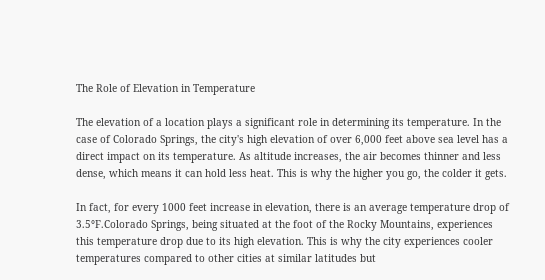The Role of Elevation in Temperature

The elevation of a location plays a significant role in determining its temperature. In the case of Colorado Springs, the city's high elevation of over 6,000 feet above sea level has a direct impact on its temperature. As altitude increases, the air becomes thinner and less dense, which means it can hold less heat. This is why the higher you go, the colder it gets.

In fact, for every 1000 feet increase in elevation, there is an average temperature drop of 3.5°F.Colorado Springs, being situated at the foot of the Rocky Mountains, experiences this temperature drop due to its high elevation. This is why the city experiences cooler temperatures compared to other cities at similar latitudes but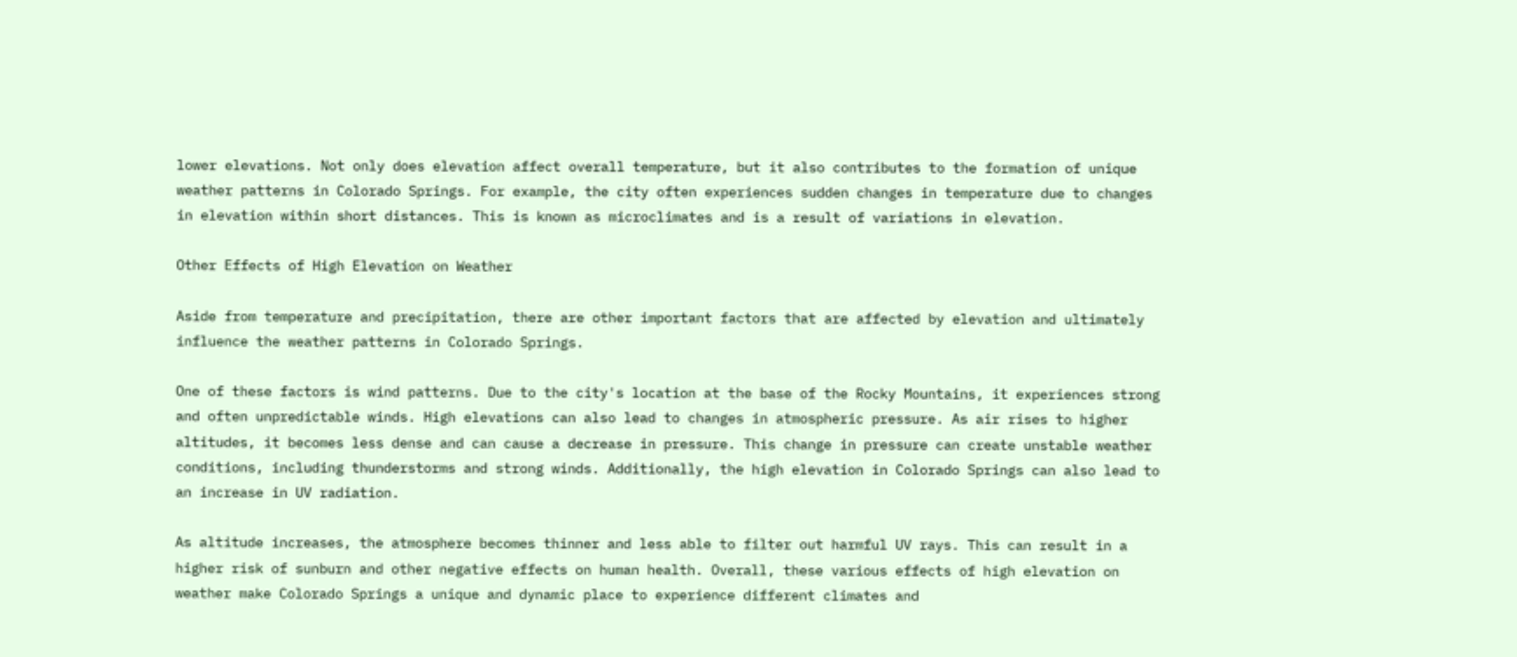lower elevations. Not only does elevation affect overall temperature, but it also contributes to the formation of unique weather patterns in Colorado Springs. For example, the city often experiences sudden changes in temperature due to changes in elevation within short distances. This is known as microclimates and is a result of variations in elevation.

Other Effects of High Elevation on Weather

Aside from temperature and precipitation, there are other important factors that are affected by elevation and ultimately influence the weather patterns in Colorado Springs.

One of these factors is wind patterns. Due to the city's location at the base of the Rocky Mountains, it experiences strong and often unpredictable winds. High elevations can also lead to changes in atmospheric pressure. As air rises to higher altitudes, it becomes less dense and can cause a decrease in pressure. This change in pressure can create unstable weather conditions, including thunderstorms and strong winds. Additionally, the high elevation in Colorado Springs can also lead to an increase in UV radiation.

As altitude increases, the atmosphere becomes thinner and less able to filter out harmful UV rays. This can result in a higher risk of sunburn and other negative effects on human health. Overall, these various effects of high elevation on weather make Colorado Springs a unique and dynamic place to experience different climates and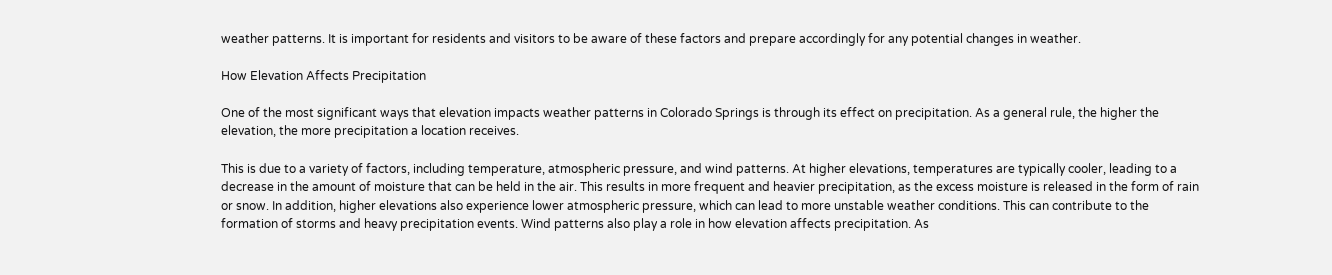weather patterns. It is important for residents and visitors to be aware of these factors and prepare accordingly for any potential changes in weather.

How Elevation Affects Precipitation

One of the most significant ways that elevation impacts weather patterns in Colorado Springs is through its effect on precipitation. As a general rule, the higher the elevation, the more precipitation a location receives.

This is due to a variety of factors, including temperature, atmospheric pressure, and wind patterns. At higher elevations, temperatures are typically cooler, leading to a decrease in the amount of moisture that can be held in the air. This results in more frequent and heavier precipitation, as the excess moisture is released in the form of rain or snow. In addition, higher elevations also experience lower atmospheric pressure, which can lead to more unstable weather conditions. This can contribute to the formation of storms and heavy precipitation events. Wind patterns also play a role in how elevation affects precipitation. As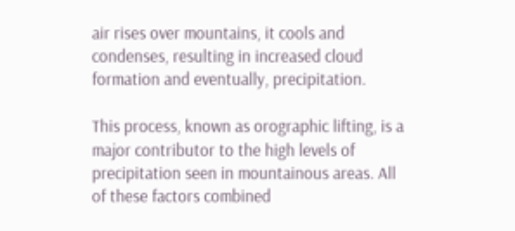air rises over mountains, it cools and condenses, resulting in increased cloud formation and eventually, precipitation.

This process, known as orographic lifting, is a major contributor to the high levels of precipitation seen in mountainous areas. All of these factors combined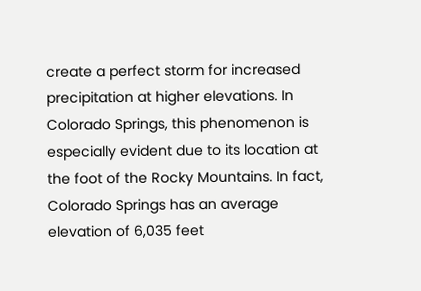create a perfect storm for increased precipitation at higher elevations. In Colorado Springs, this phenomenon is especially evident due to its location at the foot of the Rocky Mountains. In fact, Colorado Springs has an average elevation of 6,035 feet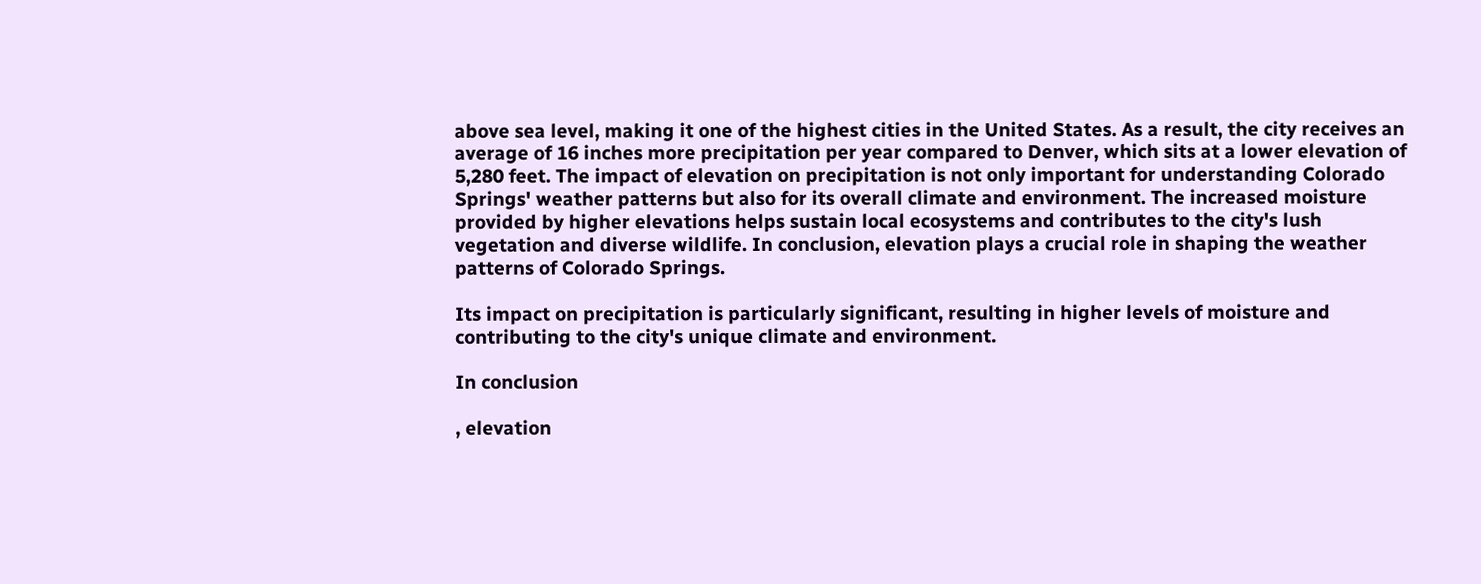above sea level, making it one of the highest cities in the United States. As a result, the city receives an average of 16 inches more precipitation per year compared to Denver, which sits at a lower elevation of 5,280 feet. The impact of elevation on precipitation is not only important for understanding Colorado Springs' weather patterns but also for its overall climate and environment. The increased moisture provided by higher elevations helps sustain local ecosystems and contributes to the city's lush vegetation and diverse wildlife. In conclusion, elevation plays a crucial role in shaping the weather patterns of Colorado Springs.

Its impact on precipitation is particularly significant, resulting in higher levels of moisture and contributing to the city's unique climate and environment.

In conclusion

, elevation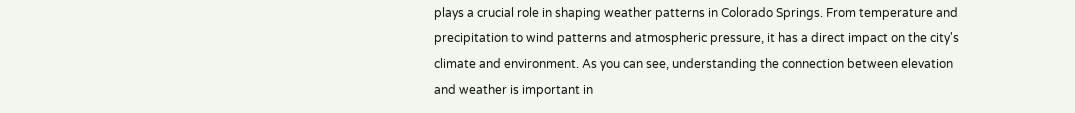plays a crucial role in shaping weather patterns in Colorado Springs. From temperature and precipitation to wind patterns and atmospheric pressure, it has a direct impact on the city's climate and environment. As you can see, understanding the connection between elevation and weather is important in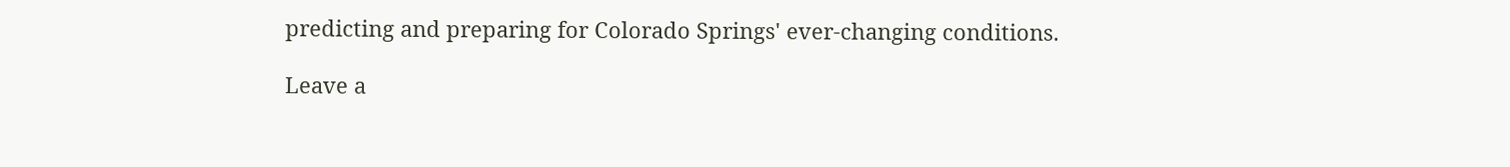predicting and preparing for Colorado Springs' ever-changing conditions.

Leave a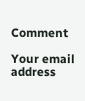Comment

Your email address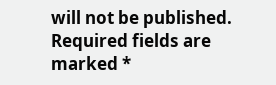will not be published. Required fields are marked *